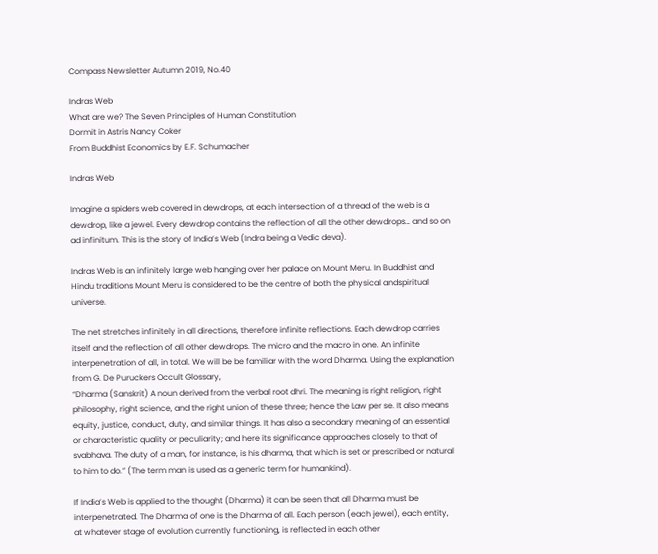Compass Newsletter Autumn 2019, No.40

Indras Web
What are we? The Seven Principles of Human Constitution
Dormit in Astris Nancy Coker
From Buddhist Economics by E.F. Schumacher

Indras Web

Imagine a spiders web covered in dewdrops, at each intersection of a thread of the web is a dewdrop, like a jewel. Every dewdrop contains the reflection of all the other dewdrops… and so on ad infinitum. This is the story of India’s Web (Indra being a Vedic deva).

Indras Web is an infinitely large web hanging over her palace on Mount Meru. In Buddhist and Hindu traditions Mount Meru is considered to be the centre of both the physical andspiritual universe.

The net stretches infinitely in all directions, therefore infinite reflections. Each dewdrop carries itself and the reflection of all other dewdrops. The micro and the macro in one. An infinite interpenetration of all, in total. We will be be familiar with the word Dharma. Using the explanation from G. De Puruckers Occult Glossary,
“Dharma (Sanskrit) A noun derived from the verbal root dhri. The meaning is right religion, right philosophy, right science, and the right union of these three; hence the Law per se. It also means equity, justice, conduct, duty, and similar things. It has also a secondary meaning of an essential or characteristic quality or peculiarity; and here its significance approaches closely to that of svabhava. The duty of a man, for instance, is his dharma, that which is set or prescribed or natural to him to do.” (The term man is used as a generic term for humankind).

If India’s Web is applied to the thought (Dharma) it can be seen that all Dharma must be interpenetrated. The Dharma of one is the Dharma of all. Each person (each jewel), each entity, at whatever stage of evolution currently functioning, is reflected in each other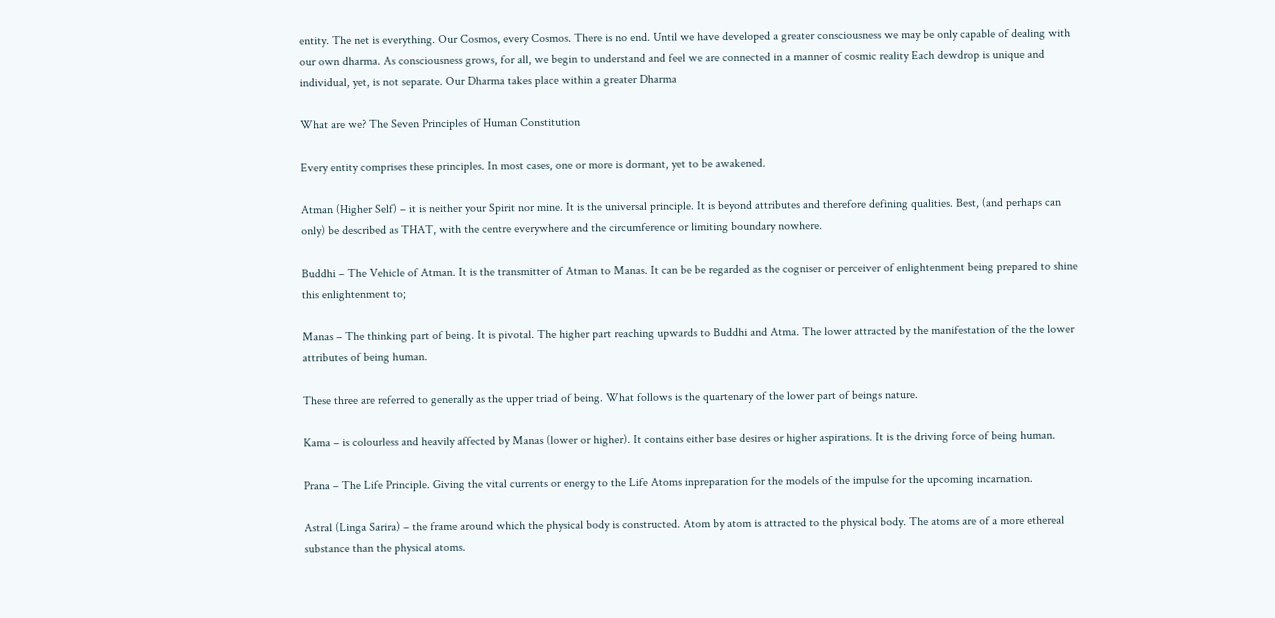entity. The net is everything. Our Cosmos, every Cosmos. There is no end. Until we have developed a greater consciousness we may be only capable of dealing with our own dharma. As consciousness grows, for all, we begin to understand and feel we are connected in a manner of cosmic reality Each dewdrop is unique and individual, yet, is not separate. Our Dharma takes place within a greater Dharma

What are we? The Seven Principles of Human Constitution

Every entity comprises these principles. In most cases, one or more is dormant, yet to be awakened.

Atman (Higher Self) – it is neither your Spirit nor mine. It is the universal principle. It is beyond attributes and therefore defining qualities. Best, (and perhaps can only) be described as THAT, with the centre everywhere and the circumference or limiting boundary nowhere.

Buddhi – The Vehicle of Atman. It is the transmitter of Atman to Manas. It can be be regarded as the cogniser or perceiver of enlightenment being prepared to shine this enlightenment to;

Manas – The thinking part of being. It is pivotal. The higher part reaching upwards to Buddhi and Atma. The lower attracted by the manifestation of the the lower attributes of being human.

These three are referred to generally as the upper triad of being. What follows is the quartenary of the lower part of beings nature.

Kama – is colourless and heavily affected by Manas (lower or higher). It contains either base desires or higher aspirations. It is the driving force of being human.

Prana – The Life Principle. Giving the vital currents or energy to the Life Atoms inpreparation for the models of the impulse for the upcoming incarnation.

Astral (Linga Sarira) – the frame around which the physical body is constructed. Atom by atom is attracted to the physical body. The atoms are of a more ethereal substance than the physical atoms.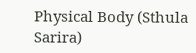Physical Body (Sthula Sarira)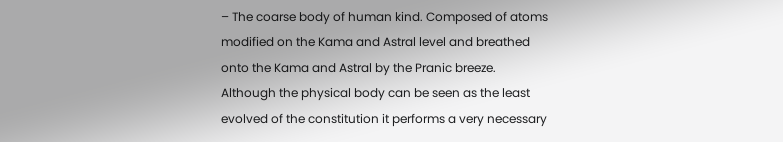– The coarse body of human kind. Composed of atoms modified on the Kama and Astral level and breathed onto the Kama and Astral by the Pranic breeze. Although the physical body can be seen as the least evolved of the constitution it performs a very necessary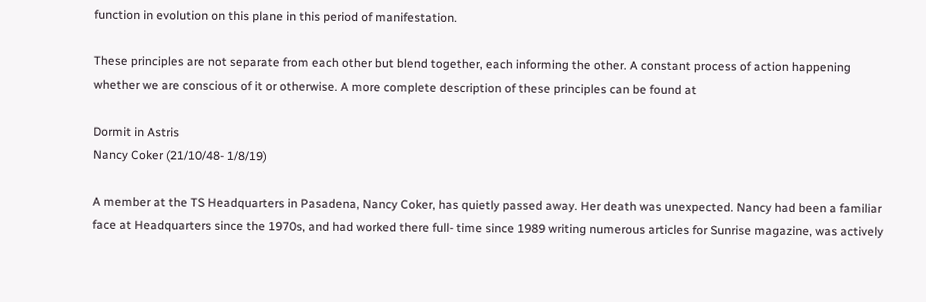function in evolution on this plane in this period of manifestation.

These principles are not separate from each other but blend together, each informing the other. A constant process of action happening whether we are conscious of it or otherwise. A more complete description of these principles can be found at

Dormit in Astris
Nancy Coker (21/10/48- 1/8/19)

A member at the TS Headquarters in Pasadena, Nancy Coker, has quietly passed away. Her death was unexpected. Nancy had been a familiar face at Headquarters since the 1970s, and had worked there full- time since 1989 writing numerous articles for Sunrise magazine, was actively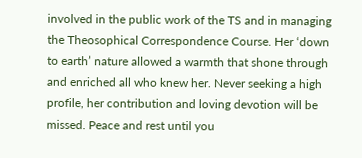involved in the public work of the TS and in managing the Theosophical Correspondence Course. Her ‘down to earth’ nature allowed a warmth that shone through and enriched all who knew her. Never seeking a high profile, her contribution and loving devotion will be missed. Peace and rest until you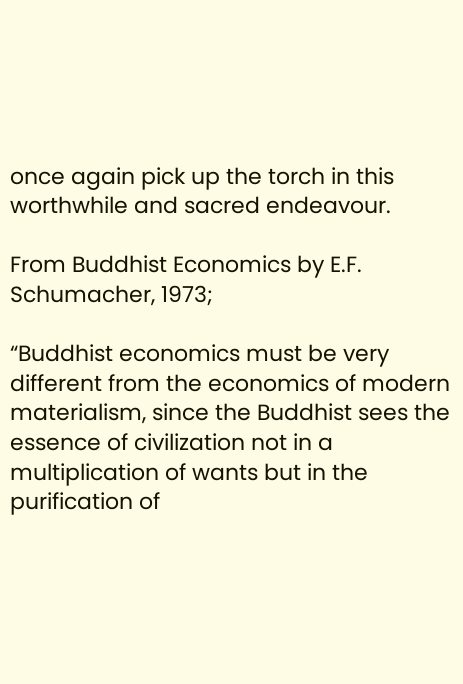once again pick up the torch in this worthwhile and sacred endeavour.

From Buddhist Economics by E.F. Schumacher, 1973;

“Buddhist economics must be very different from the economics of modern materialism, since the Buddhist sees the essence of civilization not in a multiplication of wants but in the purification of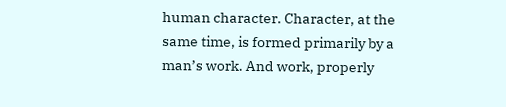human character. Character, at the same time, is formed primarily by a man’s work. And work, properly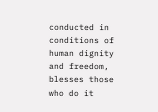conducted in conditions of human dignity and freedom, blesses those who do it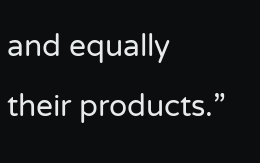and equally their products.”